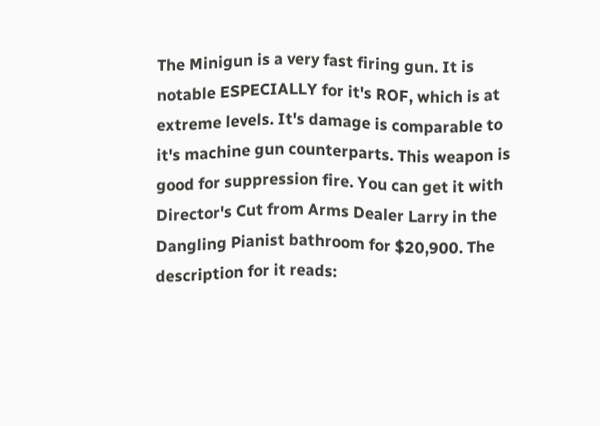The Minigun is a very fast firing gun. It is notable ESPECIALLY for it's ROF, which is at extreme levels. It's damage is comparable to it's machine gun counterparts. This weapon is good for suppression fire. You can get it with Director's Cut from Arms Dealer Larry in the Dangling Pianist bathroom for $20,900. The description for it reads: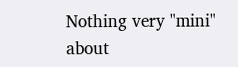Nothing very "mini" about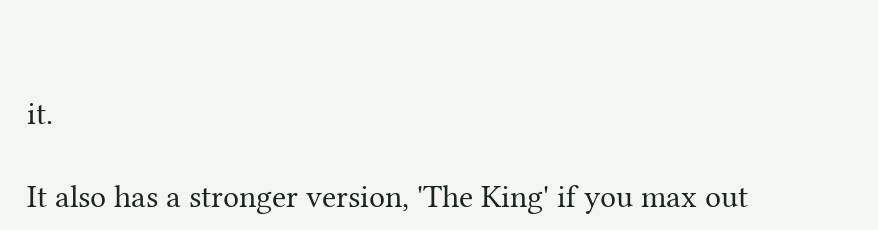it.

It also has a stronger version, 'The King' if you max out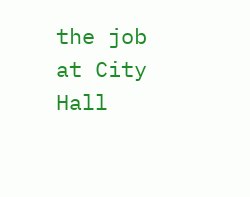the job at City Hall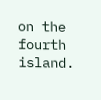on the fourth island.